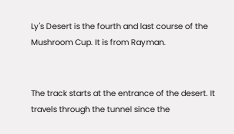Ly's Desert is the fourth and last course of the Mushroom Cup. It is from Rayman.


The track starts at the entrance of the desert. It travels through the tunnel since the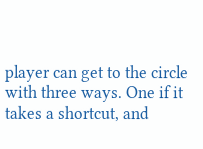player can get to the circle with three ways. One if it takes a shortcut, and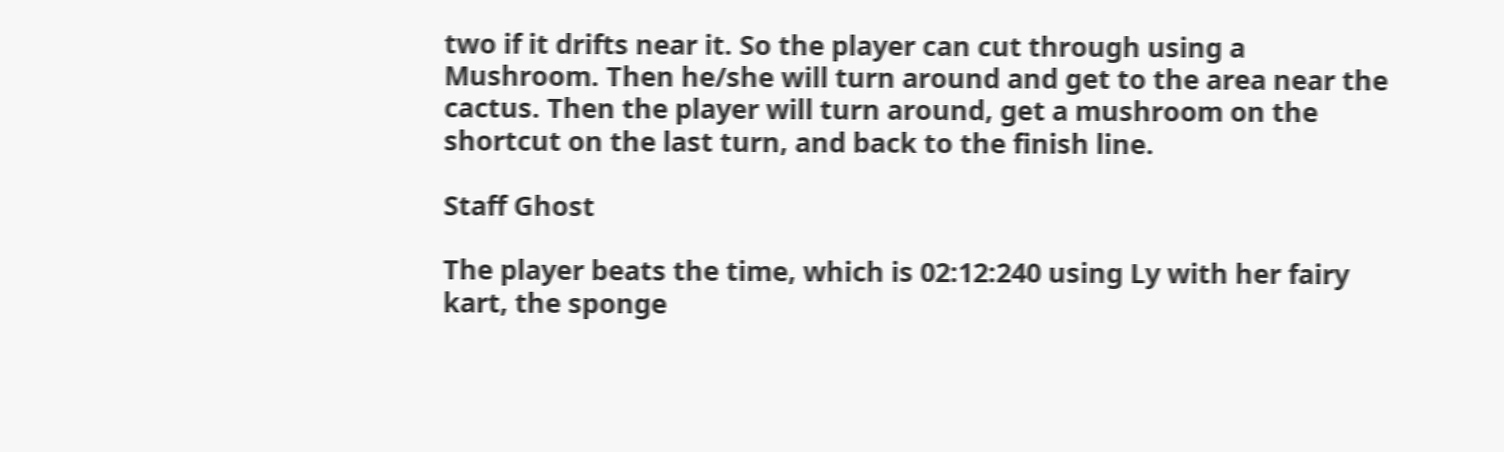two if it drifts near it. So the player can cut through using a Mushroom. Then he/she will turn around and get to the area near the cactus. Then the player will turn around, get a mushroom on the shortcut on the last turn, and back to the finish line.

Staff Ghost

The player beats the time, which is 02:12:240 using Ly with her fairy kart, the sponge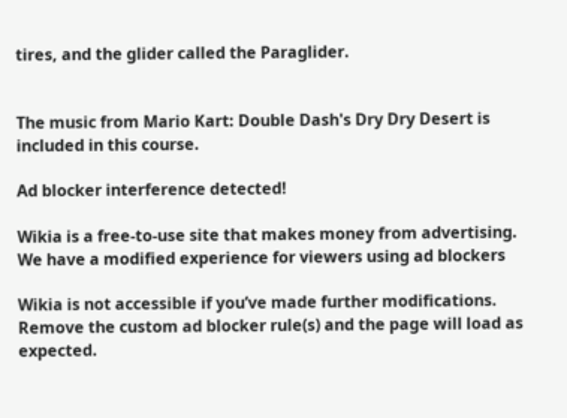tires, and the glider called the Paraglider.


The music from Mario Kart: Double Dash's Dry Dry Desert is included in this course.

Ad blocker interference detected!

Wikia is a free-to-use site that makes money from advertising. We have a modified experience for viewers using ad blockers

Wikia is not accessible if you’ve made further modifications. Remove the custom ad blocker rule(s) and the page will load as expected.